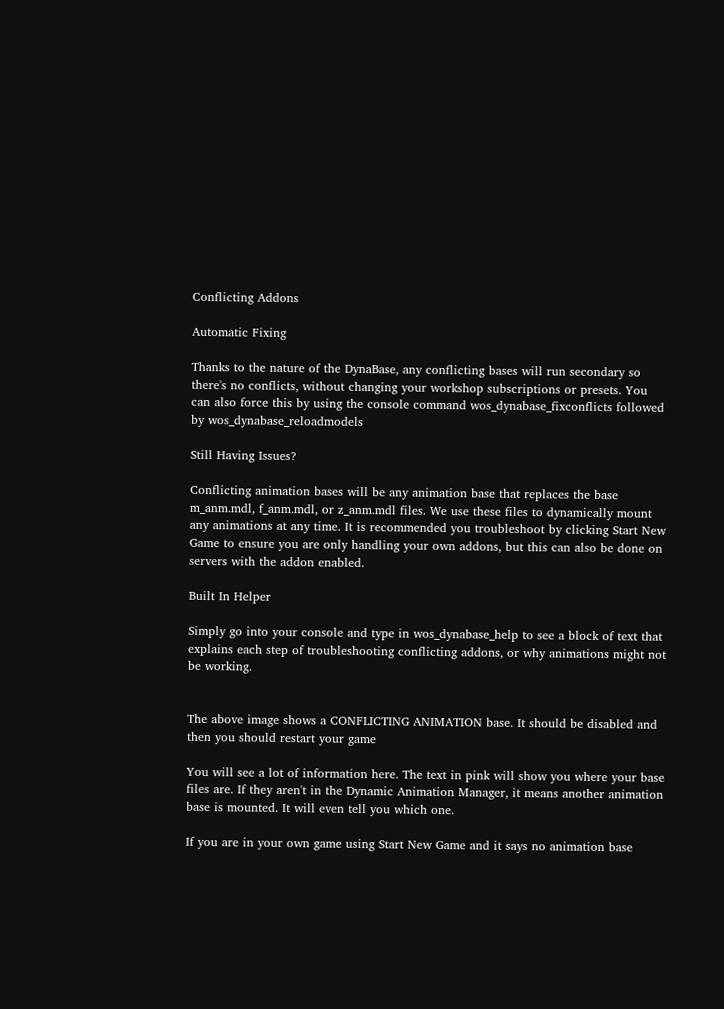Conflicting Addons

Automatic Fixing

Thanks to the nature of the DynaBase, any conflicting bases will run secondary so there's no conflicts, without changing your workshop subscriptions or presets. You can also force this by using the console command wos_dynabase_fixconflicts followed by wos_dynabase_reloadmodels

Still Having Issues?

Conflicting animation bases will be any animation base that replaces the base m_anm.mdl, f_anm.mdl, or z_anm.mdl files. We use these files to dynamically mount any animations at any time. It is recommended you troubleshoot by clicking Start New Game to ensure you are only handling your own addons, but this can also be done on servers with the addon enabled.

Built In Helper

Simply go into your console and type in wos_dynabase_help to see a block of text that explains each step of troubleshooting conflicting addons, or why animations might not be working.


The above image shows a CONFLICTING ANIMATION base. It should be disabled and then you should restart your game

You will see a lot of information here. The text in pink will show you where your base files are. If they aren't in the Dynamic Animation Manager, it means another animation base is mounted. It will even tell you which one.

If you are in your own game using Start New Game and it says no animation base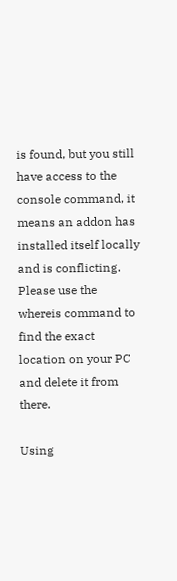is found, but you still have access to the console command, it means an addon has installed itself locally and is conflicting. Please use the whereis command to find the exact location on your PC and delete it from there.

Using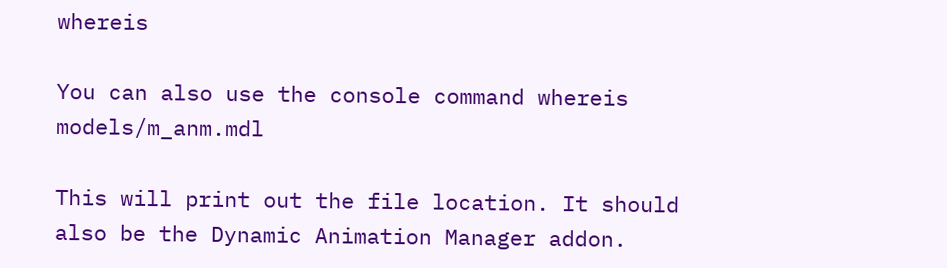whereis

You can also use the console command whereis models/m_anm.mdl

This will print out the file location. It should also be the Dynamic Animation Manager addon.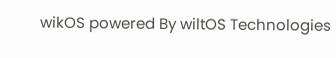wikOS powered By wiltOS Technologies